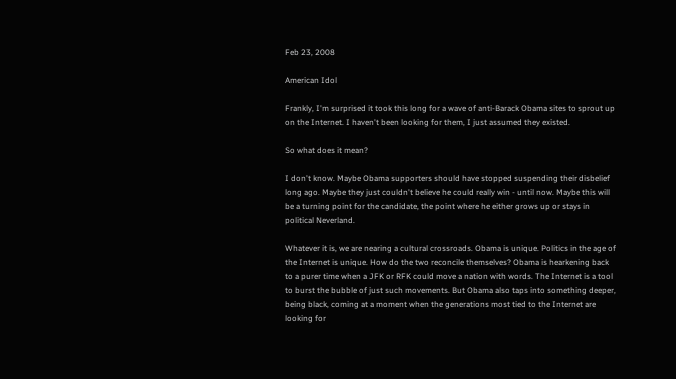Feb 23, 2008

American Idol

Frankly, I'm surprised it took this long for a wave of anti-Barack Obama sites to sprout up on the Internet. I haven't been looking for them, I just assumed they existed.

So what does it mean?

I don't know. Maybe Obama supporters should have stopped suspending their disbelief long ago. Maybe they just couldn't believe he could really win - until now. Maybe this will be a turning point for the candidate, the point where he either grows up or stays in political Neverland.

Whatever it is, we are nearing a cultural crossroads. Obama is unique. Politics in the age of the Internet is unique. How do the two reconcile themselves? Obama is hearkening back to a purer time when a JFK or RFK could move a nation with words. The Internet is a tool to burst the bubble of just such movements. But Obama also taps into something deeper, being black, coming at a moment when the generations most tied to the Internet are looking for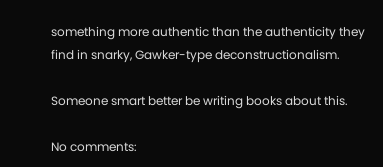something more authentic than the authenticity they find in snarky, Gawker-type deconstructionalism.

Someone smart better be writing books about this.

No comments: